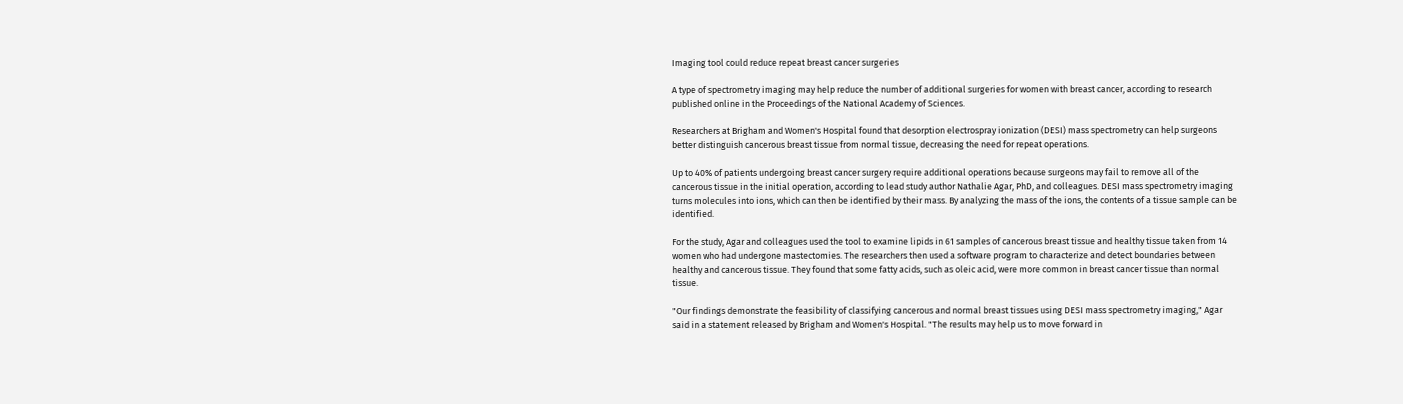Imaging tool could reduce repeat breast cancer surgeries

A type of spectrometry imaging may help reduce the number of additional surgeries for women with breast cancer, according to research published online in the Proceedings of the National Academy of Sciences.

Researchers at Brigham and Women's Hospital found that desorption electrospray ionization (DESI) mass spectrometry can help surgeons better distinguish cancerous breast tissue from normal tissue, decreasing the need for repeat operations.

Up to 40% of patients undergoing breast cancer surgery require additional operations because surgeons may fail to remove all of the cancerous tissue in the initial operation, according to lead study author Nathalie Agar, PhD, and colleagues. DESI mass spectrometry imaging turns molecules into ions, which can then be identified by their mass. By analyzing the mass of the ions, the contents of a tissue sample can be identified.

For the study, Agar and colleagues used the tool to examine lipids in 61 samples of cancerous breast tissue and healthy tissue taken from 14 women who had undergone mastectomies. The researchers then used a software program to characterize and detect boundaries between healthy and cancerous tissue. They found that some fatty acids, such as oleic acid, were more common in breast cancer tissue than normal tissue.

"Our findings demonstrate the feasibility of classifying cancerous and normal breast tissues using DESI mass spectrometry imaging," Agar said in a statement released by Brigham and Women's Hospital. "The results may help us to move forward in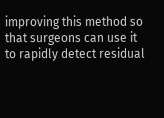improving this method so that surgeons can use it to rapidly detect residual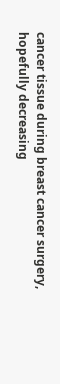cancer tissue during breast cancer surgery, hopefully decreasing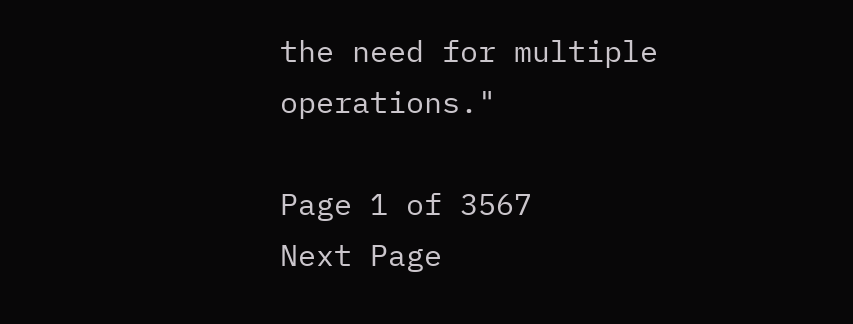the need for multiple operations."

Page 1 of 3567
Next Page